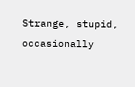Strange, stupid, occasionally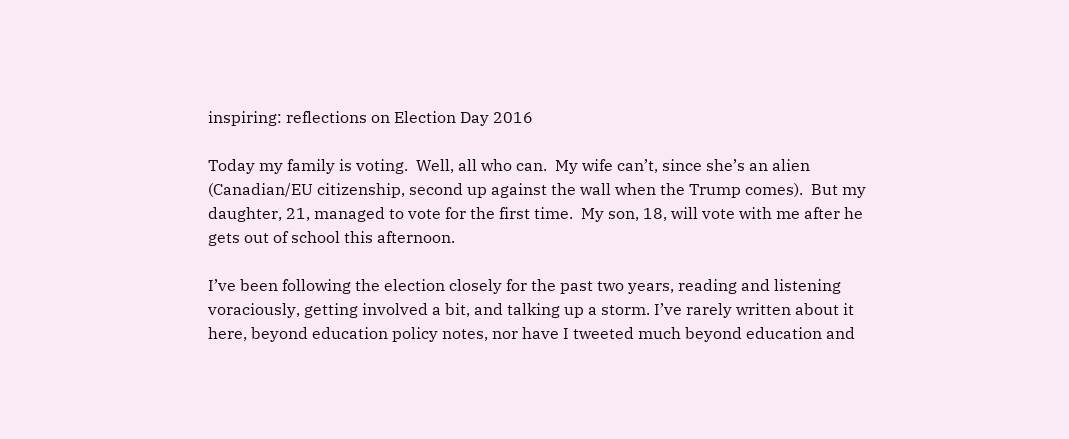inspiring: reflections on Election Day 2016

Today my family is voting.  Well, all who can.  My wife can’t, since she’s an alien (Canadian/EU citizenship, second up against the wall when the Trump comes).  But my daughter, 21, managed to vote for the first time.  My son, 18, will vote with me after he gets out of school this afternoon.

I’ve been following the election closely for the past two years, reading and listening voraciously, getting involved a bit, and talking up a storm. I’ve rarely written about it here, beyond education policy notes, nor have I tweeted much beyond education and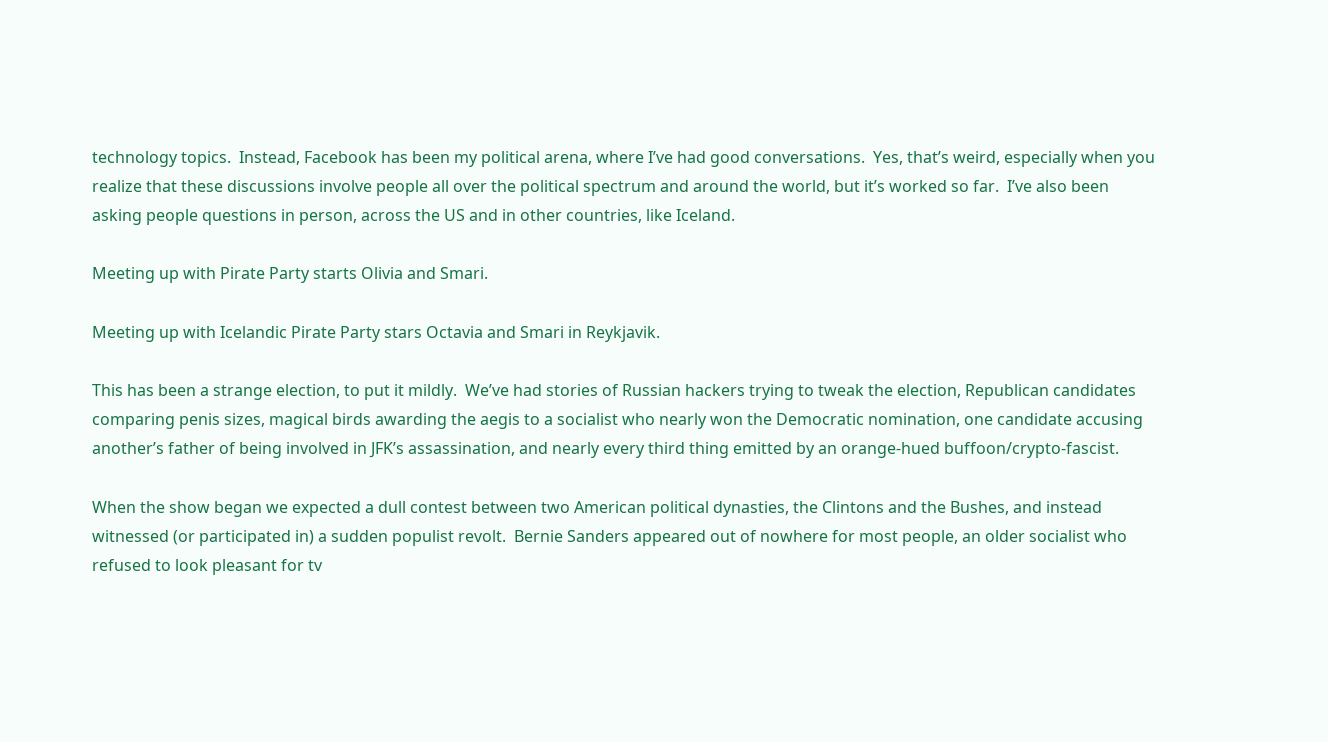technology topics.  Instead, Facebook has been my political arena, where I’ve had good conversations.  Yes, that’s weird, especially when you realize that these discussions involve people all over the political spectrum and around the world, but it’s worked so far.  I’ve also been asking people questions in person, across the US and in other countries, like Iceland.

Meeting up with Pirate Party starts Olivia and Smari.

Meeting up with Icelandic Pirate Party stars Octavia and Smari in Reykjavik.

This has been a strange election, to put it mildly.  We’ve had stories of Russian hackers trying to tweak the election, Republican candidates comparing penis sizes, magical birds awarding the aegis to a socialist who nearly won the Democratic nomination, one candidate accusing another’s father of being involved in JFK’s assassination, and nearly every third thing emitted by an orange-hued buffoon/crypto-fascist.

When the show began we expected a dull contest between two American political dynasties, the Clintons and the Bushes, and instead witnessed (or participated in) a sudden populist revolt.  Bernie Sanders appeared out of nowhere for most people, an older socialist who refused to look pleasant for tv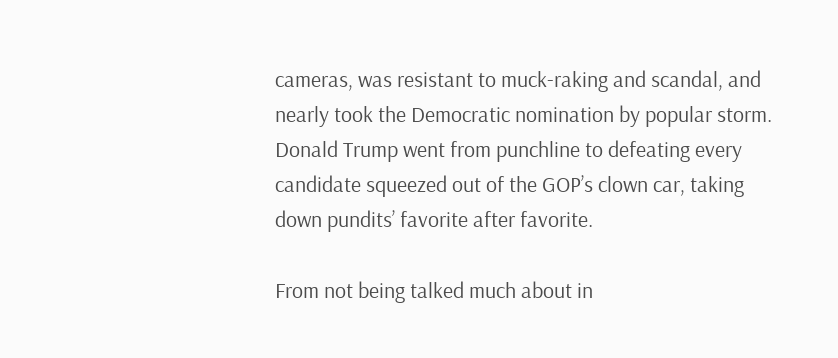cameras, was resistant to muck-raking and scandal, and nearly took the Democratic nomination by popular storm.  Donald Trump went from punchline to defeating every candidate squeezed out of the GOP’s clown car, taking down pundits’ favorite after favorite.

From not being talked much about in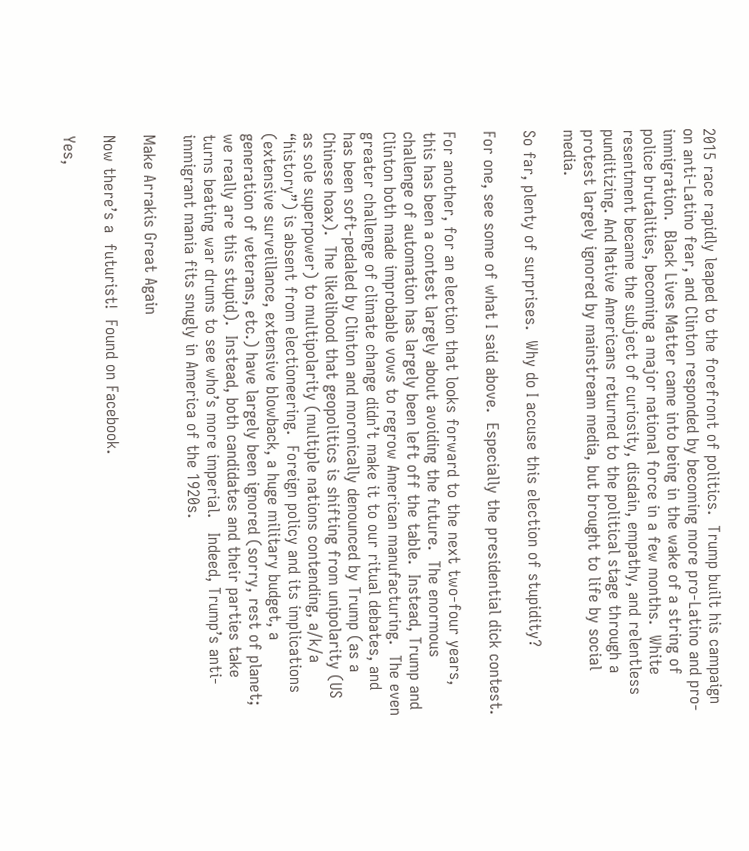2015 race rapidly leaped to the forefront of politics.  Trump built his campaign on anti-Latino fear, and Clinton responded by becoming more pro-Latino and pro-immigration.  Black Lives Matter came into being in the wake of a string of police brutalities, becoming a major national force in a few months.  White resentment became the subject of curiosity, disdain, empathy, and relentless punditizing. And Native Americans returned to the political stage through a protest largely ignored by mainstream media, but brought to life by social media.

So far, plenty of surprises.  Why do I accuse this election of stupidity?

For one, see some of what I said above.  Especially the presidential dick contest.

For another, for an election that looks forward to the next two-four years, this has been a contest largely about avoiding the future.  The enormous challenge of automation has largely been left off the table.  Instead, Trump and Clinton both made improbable vows to regrow American manufacturing.  The even greater challenge of climate change didn’t make it to our ritual debates, and has been soft-pedaled by Clinton and moronically denounced by Trump (as a Chinese hoax).  The likelihood that geopolitics is shifting from unipolarity (US as sole superpower) to multipolarity (multiple nations contending, a/k/a “history”) is absent from electioneering.  Foreign policy and its implications (extensive surveillance, extensive blowback, a huge military budget, a generation of veterans, etc.) have largely been ignored (sorry, rest of planet; we really are this stupid).  Instead, both candidates and their parties take turns beating war drums to see who’s more imperial.   Indeed, Trump’s anti-immigrant mania fits snugly in America of the 1920s.

Make Arrakis Great Again

Now there’s a  futurist!  Found on Facebook.

Yes,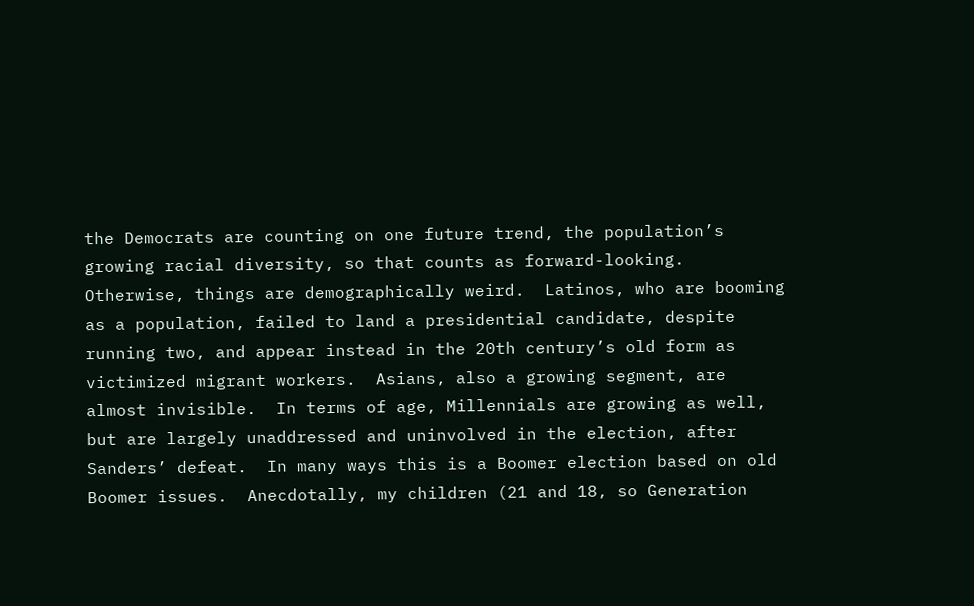the Democrats are counting on one future trend, the population’s growing racial diversity, so that counts as forward-looking.  Otherwise, things are demographically weird.  Latinos, who are booming as a population, failed to land a presidential candidate, despite running two, and appear instead in the 20th century’s old form as victimized migrant workers.  Asians, also a growing segment, are almost invisible.  In terms of age, Millennials are growing as well, but are largely unaddressed and uninvolved in the election, after Sanders’ defeat.  In many ways this is a Boomer election based on old Boomer issues.  Anecdotally, my children (21 and 18, so Generation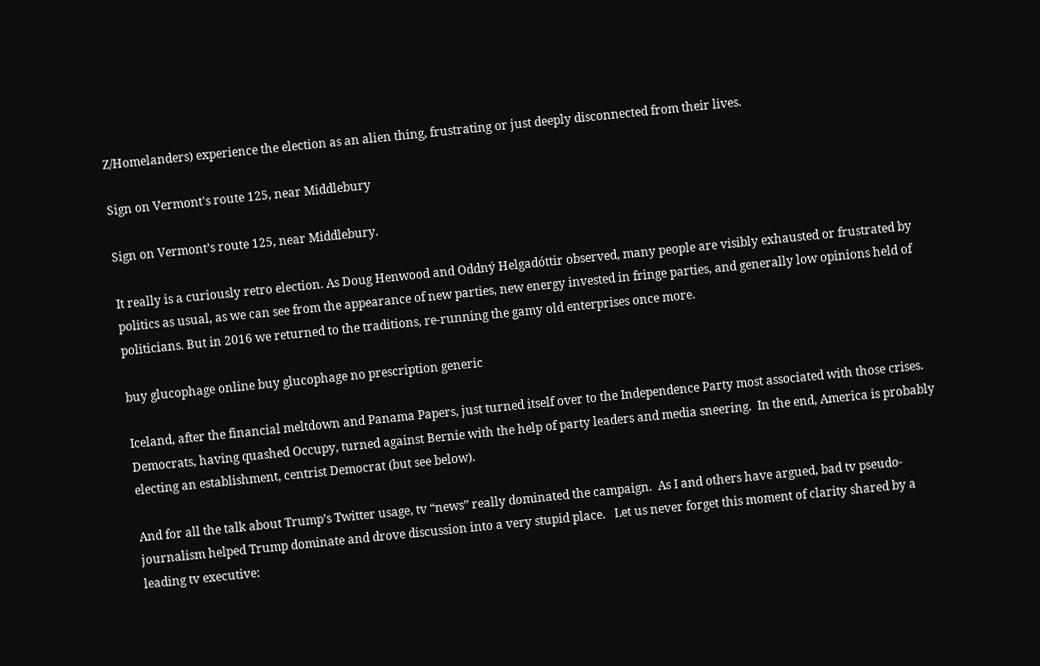Z/Homelanders) experience the election as an alien thing, frustrating or just deeply disconnected from their lives.

Sign on Vermont's route 125, near Middlebury

Sign on Vermont’s route 125, near Middlebury.

It really is a curiously retro election. As Doug Henwood and Oddný Helgadóttir observed, many people are visibly exhausted or frustrated by politics as usual, as we can see from the appearance of new parties, new energy invested in fringe parties, and generally low opinions held of politicians. But in 2016 we returned to the traditions, re-running the gamy old enterprises once more.

buy glucophage online buy glucophage no prescription generic

Iceland, after the financial meltdown and Panama Papers, just turned itself over to the Independence Party most associated with those crises.   Democrats, having quashed Occupy, turned against Bernie with the help of party leaders and media sneering.  In the end, America is probably electing an establishment, centrist Democrat (but see below).

And for all the talk about Trump’s Twitter usage, tv “news” really dominated the campaign.  As I and others have argued, bad tv pseudo-journalism helped Trump dominate and drove discussion into a very stupid place.   Let us never forget this moment of clarity shared by a leading tv executive: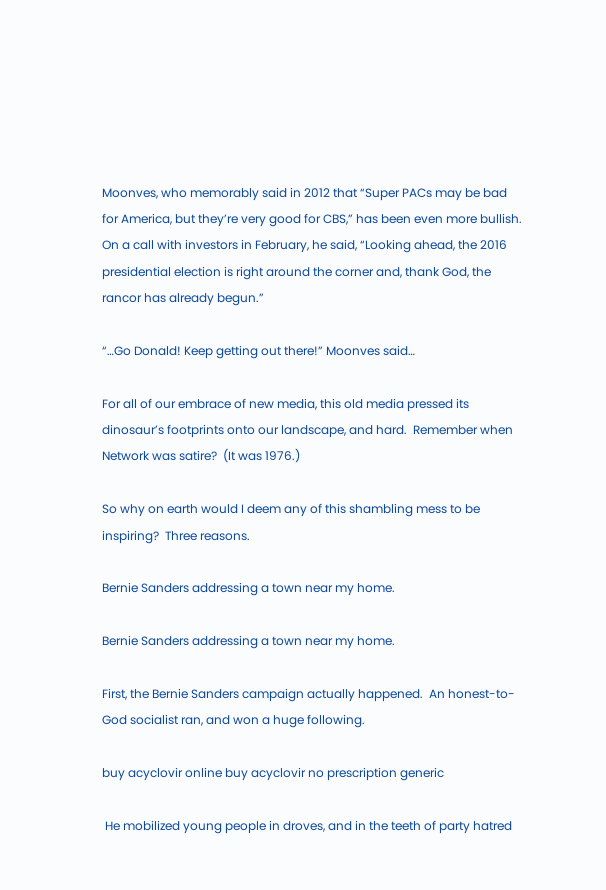Moonves, who memorably said in 2012 that “Super PACs may be bad for America, but they’re very good for CBS,” has been even more bullish. On a call with investors in February, he said, “Looking ahead, the 2016 presidential election is right around the corner and, thank God, the rancor has already begun.”

“…Go Donald! Keep getting out there!” Moonves said…

For all of our embrace of new media, this old media pressed its dinosaur’s footprints onto our landscape, and hard.  Remember when Network was satire?  (It was 1976.)

So why on earth would I deem any of this shambling mess to be inspiring?  Three reasons.

Bernie Sanders addressing a town near my home.

Bernie Sanders addressing a town near my home.

First, the Bernie Sanders campaign actually happened.  An honest-to-God socialist ran, and won a huge following.

buy acyclovir online buy acyclovir no prescription generic

 He mobilized young people in droves, and in the teeth of party hatred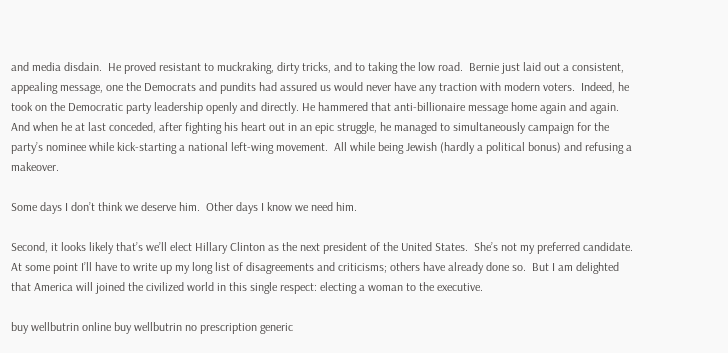and media disdain.  He proved resistant to muckraking, dirty tricks, and to taking the low road.  Bernie just laid out a consistent, appealing message, one the Democrats and pundits had assured us would never have any traction with modern voters.  Indeed, he took on the Democratic party leadership openly and directly. He hammered that anti-billionaire message home again and again. And when he at last conceded, after fighting his heart out in an epic struggle, he managed to simultaneously campaign for the party’s nominee while kick-starting a national left-wing movement.  All while being Jewish (hardly a political bonus) and refusing a makeover.

Some days I don’t think we deserve him.  Other days I know we need him.

Second, it looks likely that’s we’ll elect Hillary Clinton as the next president of the United States.  She’s not my preferred candidate.  At some point I’ll have to write up my long list of disagreements and criticisms; others have already done so.  But I am delighted that America will joined the civilized world in this single respect: electing a woman to the executive.

buy wellbutrin online buy wellbutrin no prescription generic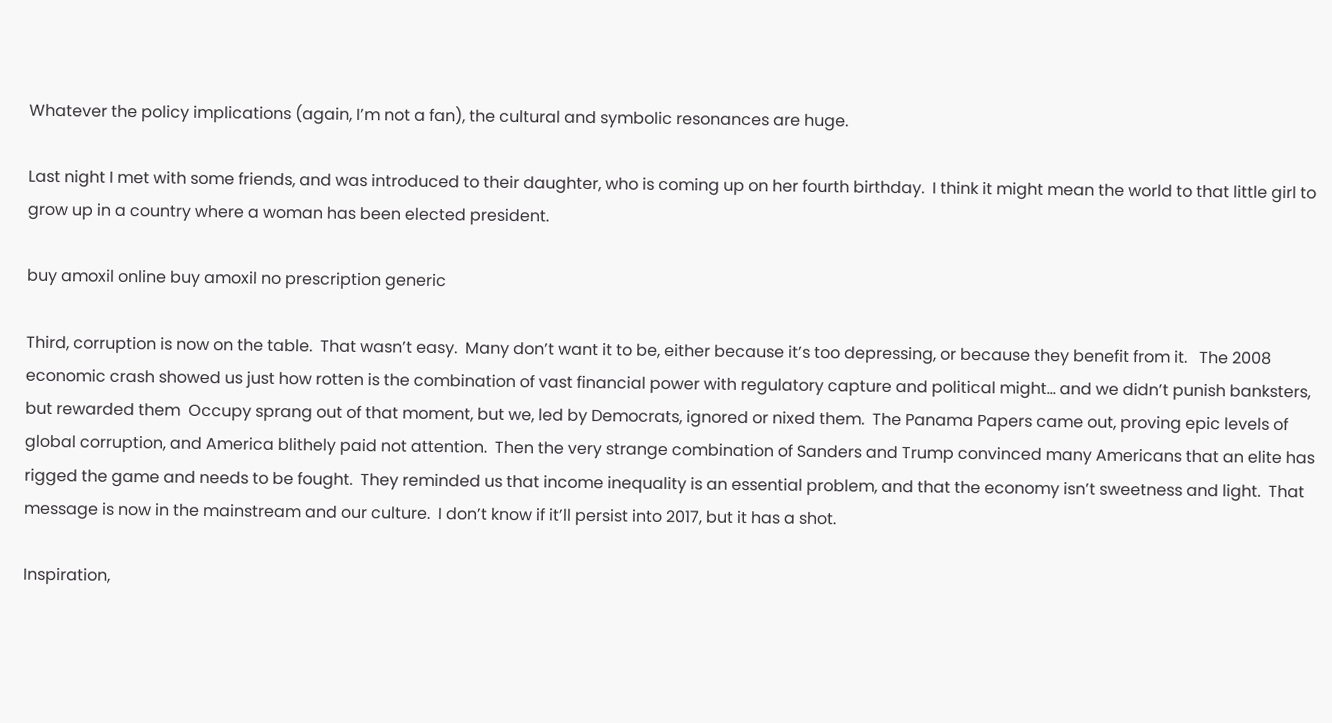Whatever the policy implications (again, I’m not a fan), the cultural and symbolic resonances are huge.

Last night I met with some friends, and was introduced to their daughter, who is coming up on her fourth birthday.  I think it might mean the world to that little girl to grow up in a country where a woman has been elected president.

buy amoxil online buy amoxil no prescription generic

Third, corruption is now on the table.  That wasn’t easy.  Many don’t want it to be, either because it’s too depressing, or because they benefit from it.   The 2008 economic crash showed us just how rotten is the combination of vast financial power with regulatory capture and political might… and we didn’t punish banksters, but rewarded them  Occupy sprang out of that moment, but we, led by Democrats, ignored or nixed them.  The Panama Papers came out, proving epic levels of global corruption, and America blithely paid not attention.  Then the very strange combination of Sanders and Trump convinced many Americans that an elite has rigged the game and needs to be fought.  They reminded us that income inequality is an essential problem, and that the economy isn’t sweetness and light.  That message is now in the mainstream and our culture.  I don’t know if it’ll persist into 2017, but it has a shot.

Inspiration,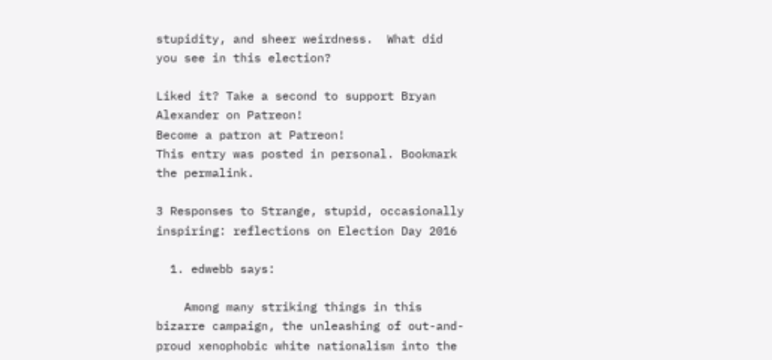stupidity, and sheer weirdness.  What did you see in this election?

Liked it? Take a second to support Bryan Alexander on Patreon!
Become a patron at Patreon!
This entry was posted in personal. Bookmark the permalink.

3 Responses to Strange, stupid, occasionally inspiring: reflections on Election Day 2016

  1. edwebb says:

    Among many striking things in this bizarre campaign, the unleashing of out-and-proud xenophobic white nationalism into the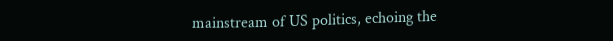mainstream of US politics, echoing the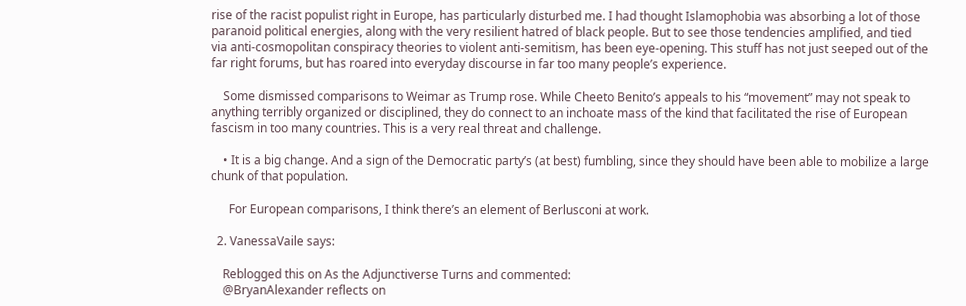rise of the racist populist right in Europe, has particularly disturbed me. I had thought Islamophobia was absorbing a lot of those paranoid political energies, along with the very resilient hatred of black people. But to see those tendencies amplified, and tied via anti-cosmopolitan conspiracy theories to violent anti-semitism, has been eye-opening. This stuff has not just seeped out of the far right forums, but has roared into everyday discourse in far too many people’s experience.

    Some dismissed comparisons to Weimar as Trump rose. While Cheeto Benito’s appeals to his “movement” may not speak to anything terribly organized or disciplined, they do connect to an inchoate mass of the kind that facilitated the rise of European fascism in too many countries. This is a very real threat and challenge.

    • It is a big change. And a sign of the Democratic party’s (at best) fumbling, since they should have been able to mobilize a large chunk of that population.

      For European comparisons, I think there’s an element of Berlusconi at work.

  2. VanessaVaile says:

    Reblogged this on As the Adjunctiverse Turns and commented:
    @BryanAlexander reflects on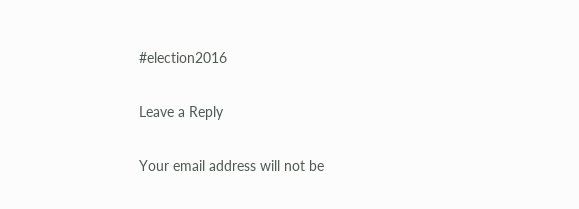#election2016

Leave a Reply

Your email address will not be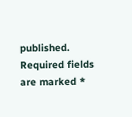published. Required fields are marked *